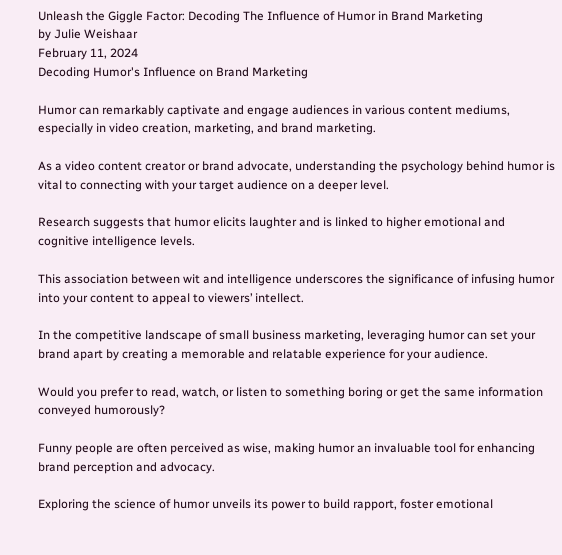Unleash the Giggle Factor: Decoding The Influence of Humor in Brand Marketing
by Julie Weishaar
February 11, 2024
Decoding Humor's Influence on Brand Marketing

Humor can remarkably captivate and engage audiences in various content mediums, especially in video creation, marketing, and brand marketing.

As a video content creator or brand advocate, understanding the psychology behind humor is vital to connecting with your target audience on a deeper level.

Research suggests that humor elicits laughter and is linked to higher emotional and cognitive intelligence levels.

This association between wit and intelligence underscores the significance of infusing humor into your content to appeal to viewers’ intellect.

In the competitive landscape of small business marketing, leveraging humor can set your brand apart by creating a memorable and relatable experience for your audience.

Would you prefer to read, watch, or listen to something boring or get the same information conveyed humorously?

Funny people are often perceived as wise, making humor an invaluable tool for enhancing brand perception and advocacy.

Exploring the science of humor unveils its power to build rapport, foster emotional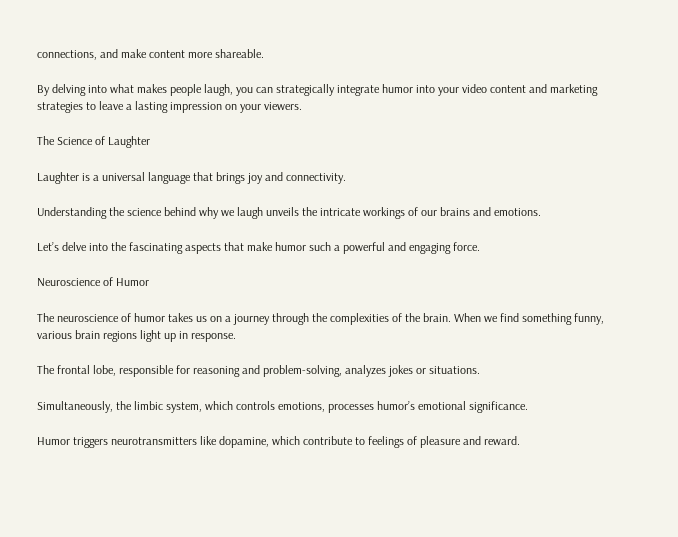connections, and make content more shareable.

By delving into what makes people laugh, you can strategically integrate humor into your video content and marketing strategies to leave a lasting impression on your viewers.

The Science of Laughter

Laughter is a universal language that brings joy and connectivity.

Understanding the science behind why we laugh unveils the intricate workings of our brains and emotions.

Let’s delve into the fascinating aspects that make humor such a powerful and engaging force.

Neuroscience of Humor

The neuroscience of humor takes us on a journey through the complexities of the brain. When we find something funny, various brain regions light up in response.

The frontal lobe, responsible for reasoning and problem-solving, analyzes jokes or situations.

Simultaneously, the limbic system, which controls emotions, processes humor’s emotional significance.

Humor triggers neurotransmitters like dopamine, which contribute to feelings of pleasure and reward.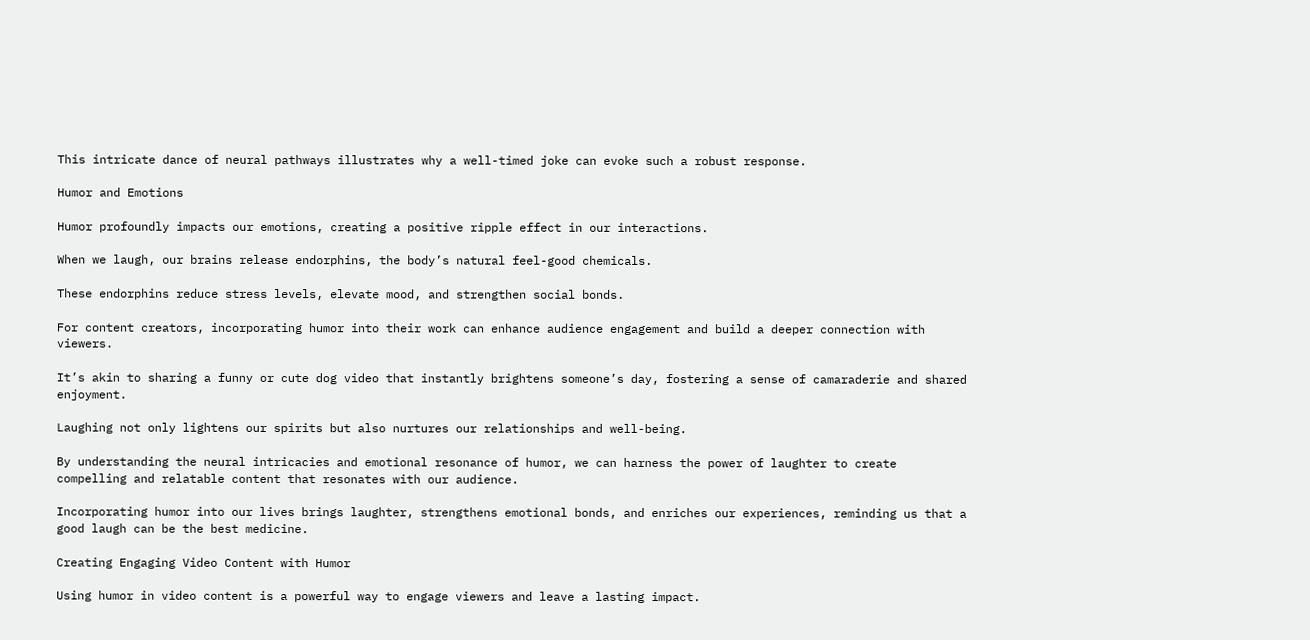This intricate dance of neural pathways illustrates why a well-timed joke can evoke such a robust response.

Humor and Emotions

Humor profoundly impacts our emotions, creating a positive ripple effect in our interactions.

When we laugh, our brains release endorphins, the body’s natural feel-good chemicals.

These endorphins reduce stress levels, elevate mood, and strengthen social bonds.

For content creators, incorporating humor into their work can enhance audience engagement and build a deeper connection with viewers.

It’s akin to sharing a funny or cute dog video that instantly brightens someone’s day, fostering a sense of camaraderie and shared enjoyment.

Laughing not only lightens our spirits but also nurtures our relationships and well-being.

By understanding the neural intricacies and emotional resonance of humor, we can harness the power of laughter to create compelling and relatable content that resonates with our audience.

Incorporating humor into our lives brings laughter, strengthens emotional bonds, and enriches our experiences, reminding us that a good laugh can be the best medicine.

Creating Engaging Video Content with Humor

Using humor in video content is a powerful way to engage viewers and leave a lasting impact.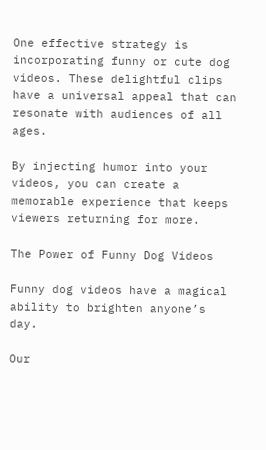One effective strategy is incorporating funny or cute dog videos. These delightful clips have a universal appeal that can resonate with audiences of all ages.

By injecting humor into your videos, you can create a memorable experience that keeps viewers returning for more.

The Power of Funny Dog Videos

Funny dog videos have a magical ability to brighten anyone’s day.

Our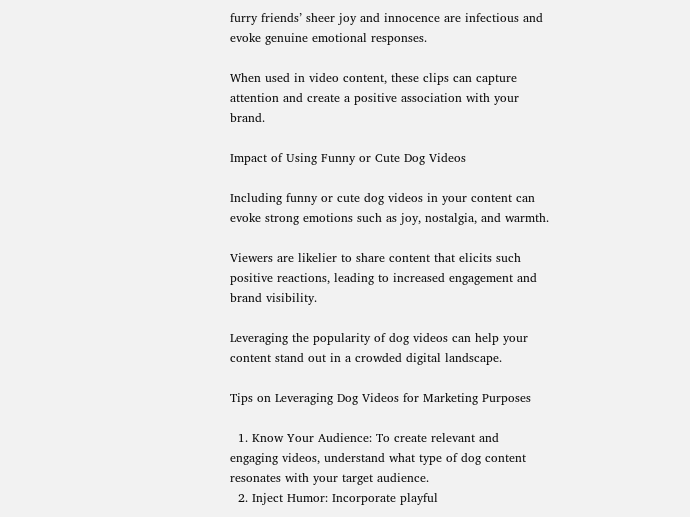furry friends’ sheer joy and innocence are infectious and evoke genuine emotional responses.

When used in video content, these clips can capture attention and create a positive association with your brand.

Impact of Using Funny or Cute Dog Videos

Including funny or cute dog videos in your content can evoke strong emotions such as joy, nostalgia, and warmth.

Viewers are likelier to share content that elicits such positive reactions, leading to increased engagement and brand visibility.

Leveraging the popularity of dog videos can help your content stand out in a crowded digital landscape.

Tips on Leveraging Dog Videos for Marketing Purposes

  1. Know Your Audience: To create relevant and engaging videos, understand what type of dog content resonates with your target audience.
  2. Inject Humor: Incorporate playful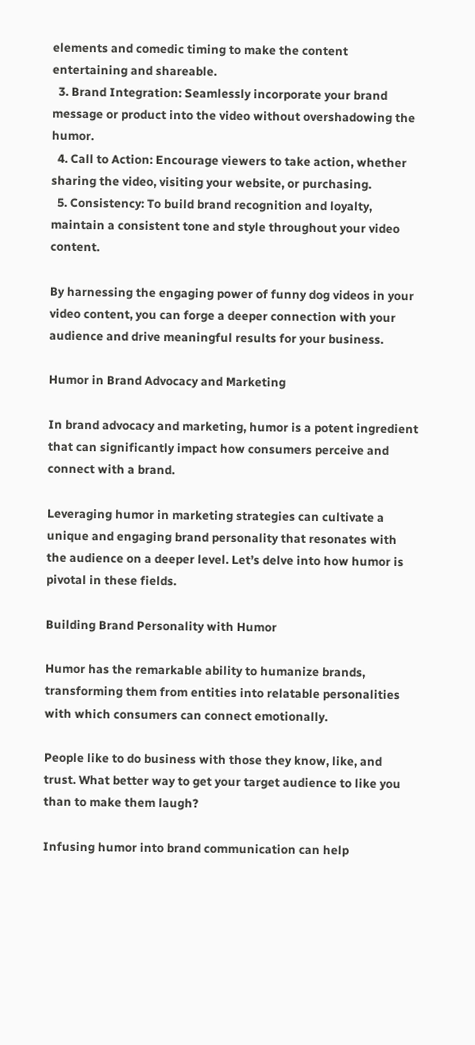elements and comedic timing to make the content entertaining and shareable.
  3. Brand Integration: Seamlessly incorporate your brand message or product into the video without overshadowing the humor.
  4. Call to Action: Encourage viewers to take action, whether sharing the video, visiting your website, or purchasing.
  5. Consistency: To build brand recognition and loyalty, maintain a consistent tone and style throughout your video content.

By harnessing the engaging power of funny dog videos in your video content, you can forge a deeper connection with your audience and drive meaningful results for your business.

Humor in Brand Advocacy and Marketing

In brand advocacy and marketing, humor is a potent ingredient that can significantly impact how consumers perceive and connect with a brand.

Leveraging humor in marketing strategies can cultivate a unique and engaging brand personality that resonates with the audience on a deeper level. Let’s delve into how humor is pivotal in these fields.

Building Brand Personality with Humor

Humor has the remarkable ability to humanize brands, transforming them from entities into relatable personalities with which consumers can connect emotionally.

People like to do business with those they know, like, and trust. What better way to get your target audience to like you than to make them laugh?

Infusing humor into brand communication can help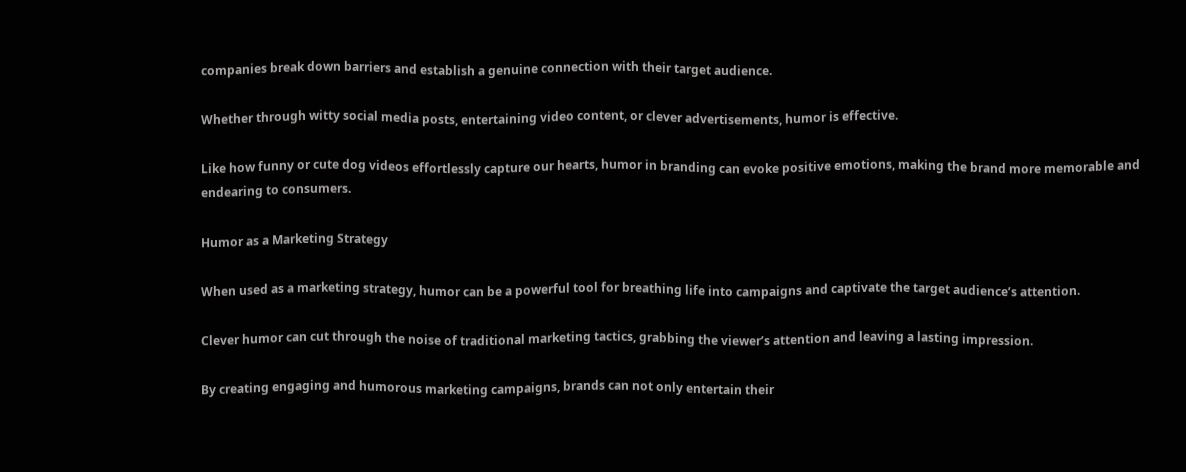companies break down barriers and establish a genuine connection with their target audience.

Whether through witty social media posts, entertaining video content, or clever advertisements, humor is effective.

Like how funny or cute dog videos effortlessly capture our hearts, humor in branding can evoke positive emotions, making the brand more memorable and endearing to consumers.

Humor as a Marketing Strategy

When used as a marketing strategy, humor can be a powerful tool for breathing life into campaigns and captivate the target audience’s attention.

Clever humor can cut through the noise of traditional marketing tactics, grabbing the viewer’s attention and leaving a lasting impression.

By creating engaging and humorous marketing campaigns, brands can not only entertain their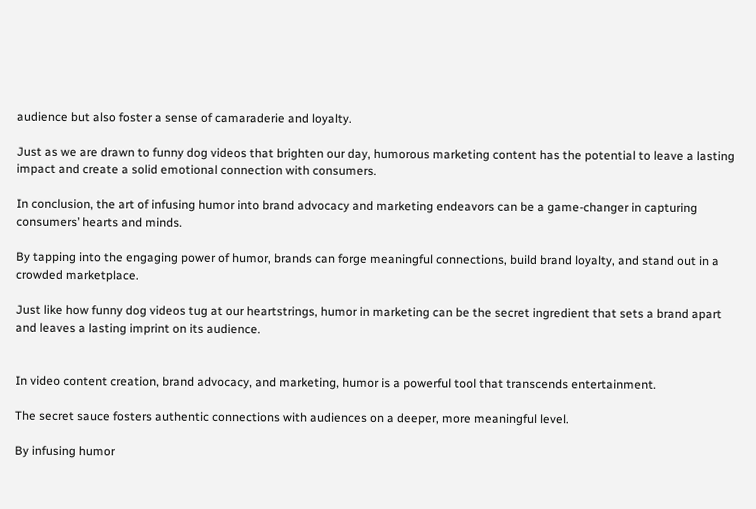audience but also foster a sense of camaraderie and loyalty.

Just as we are drawn to funny dog videos that brighten our day, humorous marketing content has the potential to leave a lasting impact and create a solid emotional connection with consumers.

In conclusion, the art of infusing humor into brand advocacy and marketing endeavors can be a game-changer in capturing consumers’ hearts and minds.

By tapping into the engaging power of humor, brands can forge meaningful connections, build brand loyalty, and stand out in a crowded marketplace.

Just like how funny dog videos tug at our heartstrings, humor in marketing can be the secret ingredient that sets a brand apart and leaves a lasting imprint on its audience.


In video content creation, brand advocacy, and marketing, humor is a powerful tool that transcends entertainment.

The secret sauce fosters authentic connections with audiences on a deeper, more meaningful level.

By infusing humor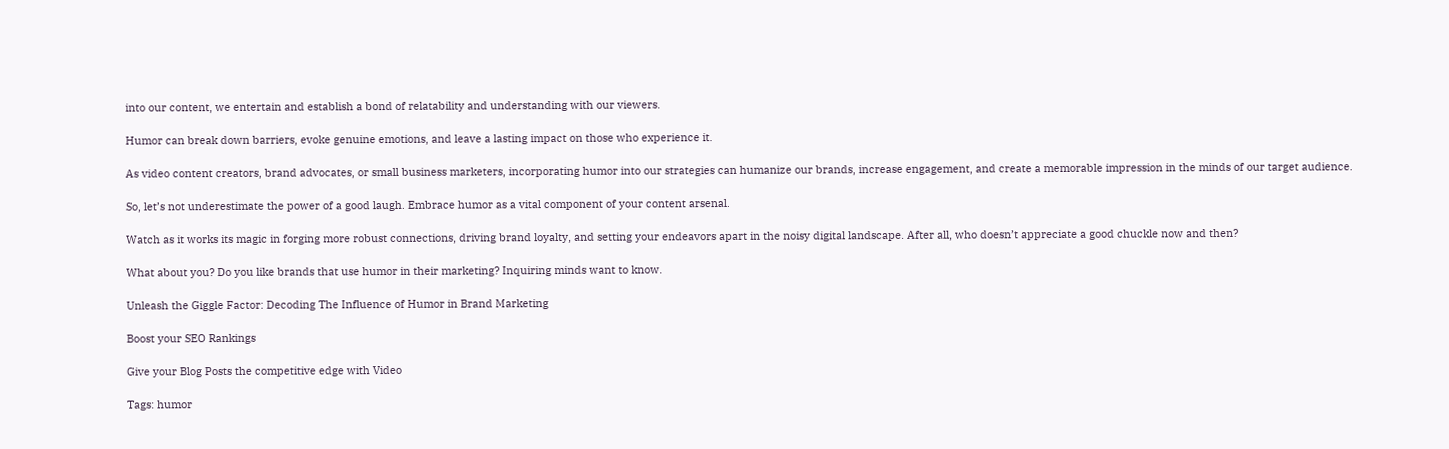into our content, we entertain and establish a bond of relatability and understanding with our viewers.

Humor can break down barriers, evoke genuine emotions, and leave a lasting impact on those who experience it.

As video content creators, brand advocates, or small business marketers, incorporating humor into our strategies can humanize our brands, increase engagement, and create a memorable impression in the minds of our target audience.

So, let’s not underestimate the power of a good laugh. Embrace humor as a vital component of your content arsenal.

Watch as it works its magic in forging more robust connections, driving brand loyalty, and setting your endeavors apart in the noisy digital landscape. After all, who doesn’t appreciate a good chuckle now and then?

What about you? Do you like brands that use humor in their marketing? Inquiring minds want to know.

Unleash the Giggle Factor: Decoding The Influence of Humor in Brand Marketing

Boost your SEO Rankings

Give your Blog Posts the competitive edge with Video

Tags: humor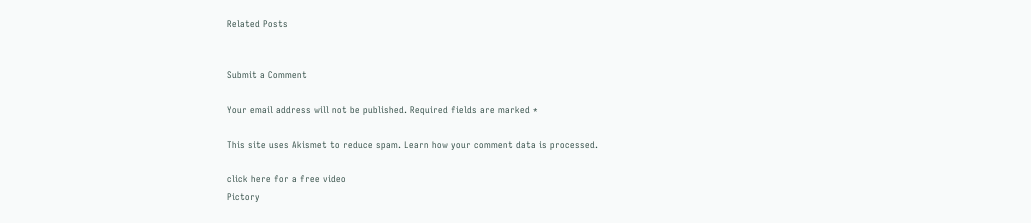Related Posts


Submit a Comment

Your email address will not be published. Required fields are marked *

This site uses Akismet to reduce spam. Learn how your comment data is processed.

click here for a free video
Pictory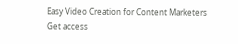Easy Video Creation for Content Marketers
Get access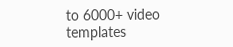to 6000+ video templates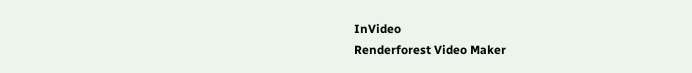InVideo
Renderforest Video Maker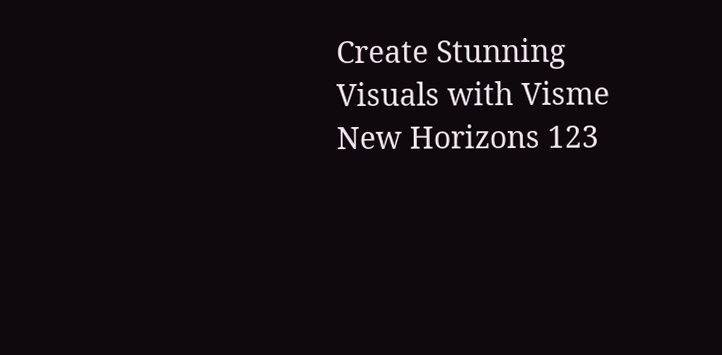Create Stunning Visuals with Visme
New Horizons 123